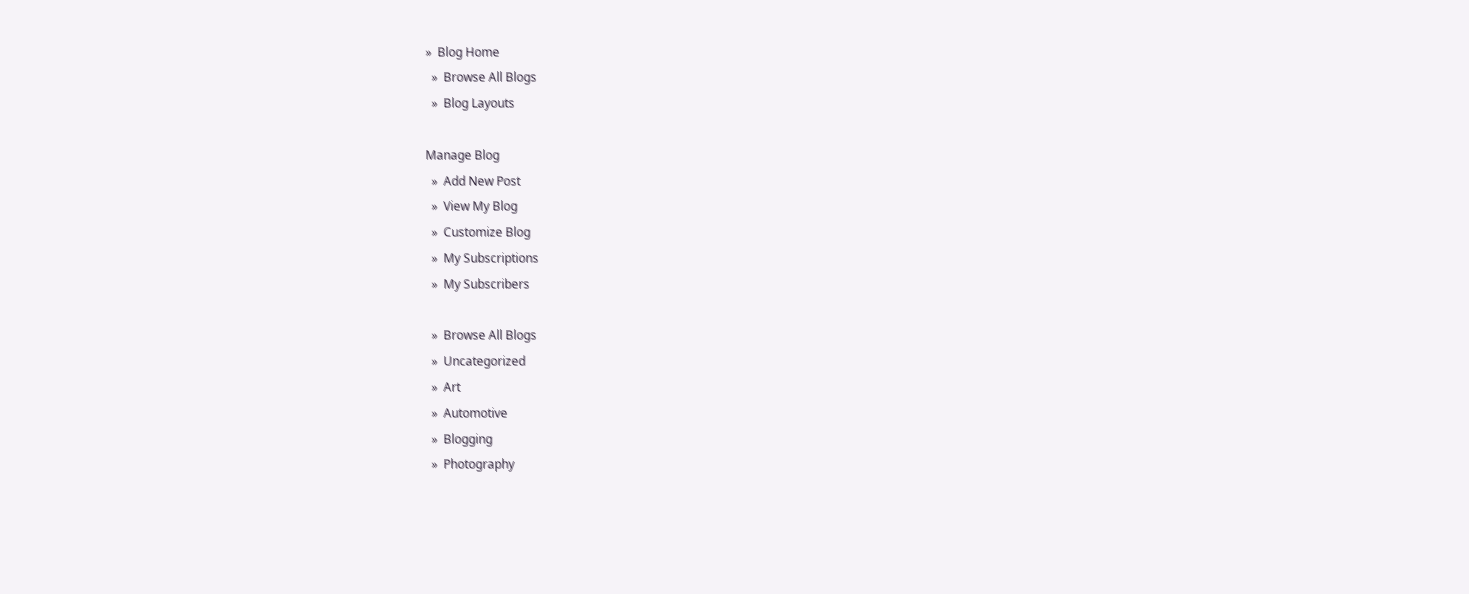»  Blog Home
  »  Browse All Blogs
  »  Blog Layouts

Manage Blog
  »  Add New Post
  »  View My Blog
  »  Customize Blog
  »  My Subscriptions
  »  My Subscribers

  »  Browse All Blogs
  »  Uncategorized
  »  Art
  »  Automotive
  »  Blogging
  »  Photography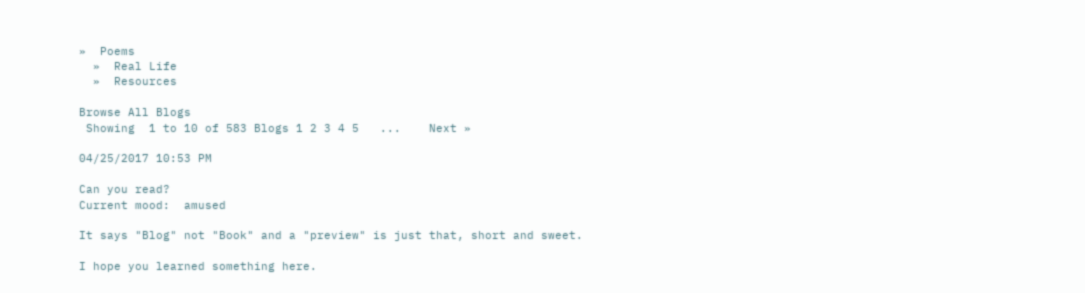»  Poems
  »  Real Life
  »  Resources

Browse All Blogs
 Showing  1 to 10 of 583 Blogs 1 2 3 4 5   ...    Next »

04/25/2017 10:53 PM

Can you read?
Current mood:  amused

It says "Blog" not "Book" and a "preview" is just that, short and sweet.

I hope you learned something here.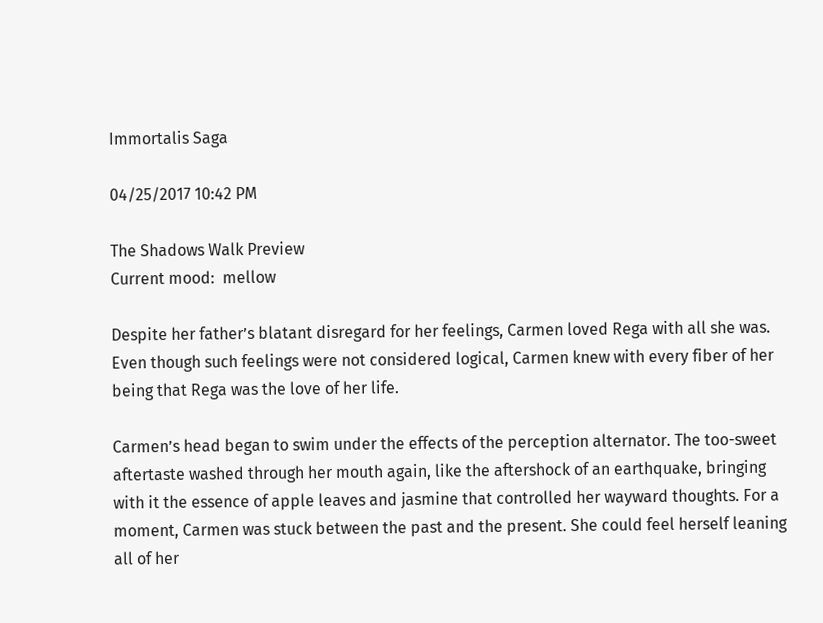Immortalis Saga

04/25/2017 10:42 PM

The Shadows Walk Preview
Current mood:  mellow

Despite her father’s blatant disregard for her feelings, Carmen loved Rega with all she was. Even though such feelings were not considered logical, Carmen knew with every fiber of her being that Rega was the love of her life.

Carmen’s head began to swim under the effects of the perception alternator. The too-sweet aftertaste washed through her mouth again, like the aftershock of an earthquake, bringing with it the essence of apple leaves and jasmine that controlled her wayward thoughts. For a moment, Carmen was stuck between the past and the present. She could feel herself leaning all of her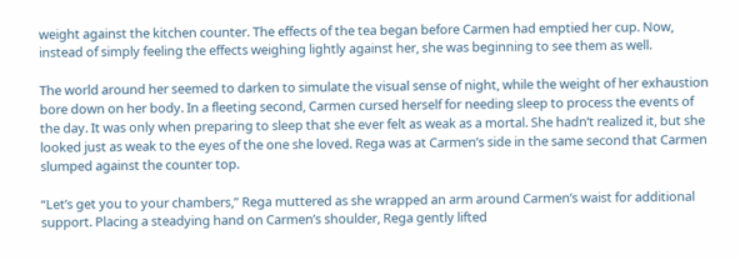weight against the kitchen counter. The effects of the tea began before Carmen had emptied her cup. Now, instead of simply feeling the effects weighing lightly against her, she was beginning to see them as well.

The world around her seemed to darken to simulate the visual sense of night, while the weight of her exhaustion bore down on her body. In a fleeting second, Carmen cursed herself for needing sleep to process the events of the day. It was only when preparing to sleep that she ever felt as weak as a mortal. She hadn’t realized it, but she looked just as weak to the eyes of the one she loved. Rega was at Carmen’s side in the same second that Carmen slumped against the counter top.

“Let’s get you to your chambers,” Rega muttered as she wrapped an arm around Carmen’s waist for additional support. Placing a steadying hand on Carmen’s shoulder, Rega gently lifted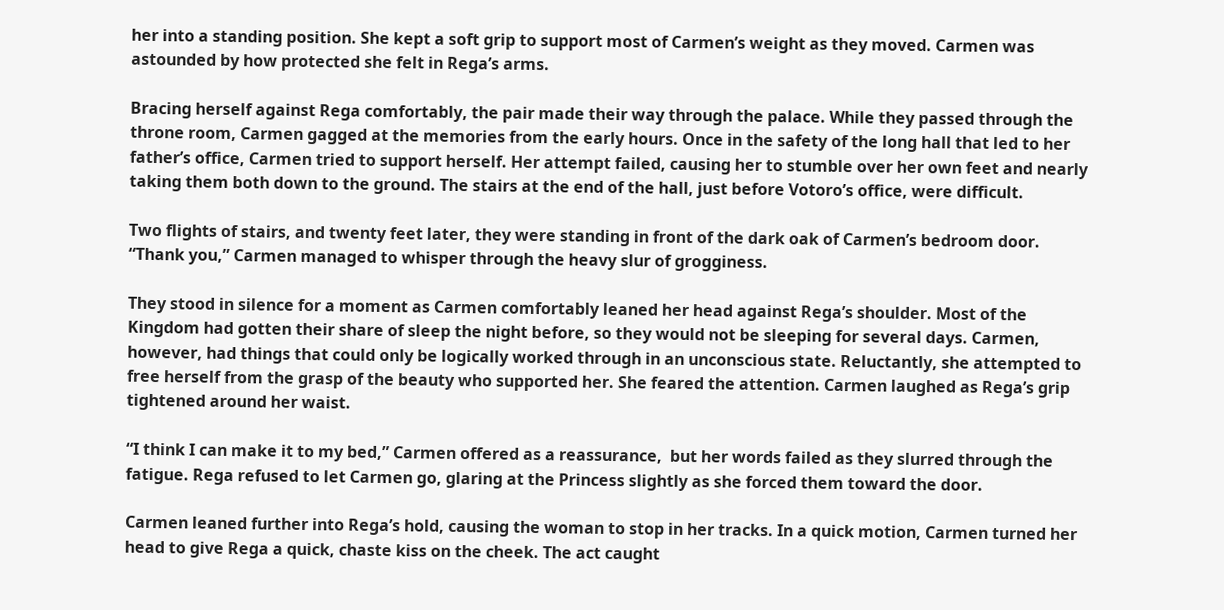her into a standing position. She kept a soft grip to support most of Carmen’s weight as they moved. Carmen was astounded by how protected she felt in Rega’s arms.

Bracing herself against Rega comfortably, the pair made their way through the palace. While they passed through the throne room, Carmen gagged at the memories from the early hours. Once in the safety of the long hall that led to her father’s office, Carmen tried to support herself. Her attempt failed, causing her to stumble over her own feet and nearly taking them both down to the ground. The stairs at the end of the hall, just before Votoro’s office, were difficult.

Two flights of stairs, and twenty feet later, they were standing in front of the dark oak of Carmen’s bedroom door. “Thank you,” Carmen managed to whisper through the heavy slur of grogginess.

They stood in silence for a moment as Carmen comfortably leaned her head against Rega’s shoulder. Most of the Kingdom had gotten their share of sleep the night before, so they would not be sleeping for several days. Carmen, however, had things that could only be logically worked through in an unconscious state. Reluctantly, she attempted to free herself from the grasp of the beauty who supported her. She feared the attention. Carmen laughed as Rega’s grip tightened around her waist.

“I think I can make it to my bed,” Carmen offered as a reassurance,  but her words failed as they slurred through the fatigue. Rega refused to let Carmen go, glaring at the Princess slightly as she forced them toward the door.

Carmen leaned further into Rega’s hold, causing the woman to stop in her tracks. In a quick motion, Carmen turned her head to give Rega a quick, chaste kiss on the cheek. The act caught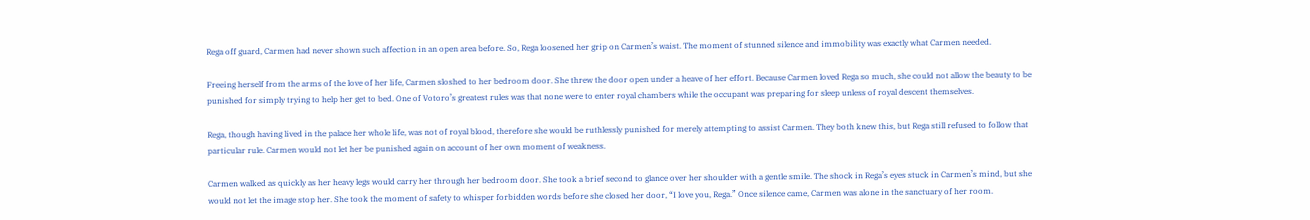Rega off guard, Carmen had never shown such affection in an open area before. So, Rega loosened her grip on Carmen’s waist. The moment of stunned silence and immobility was exactly what Carmen needed.

Freeing herself from the arms of the love of her life, Carmen sloshed to her bedroom door. She threw the door open under a heave of her effort. Because Carmen loved Rega so much, she could not allow the beauty to be punished for simply trying to help her get to bed. One of Votoro’s greatest rules was that none were to enter royal chambers while the occupant was preparing for sleep unless of royal descent themselves.

Rega, though having lived in the palace her whole life, was not of royal blood, therefore she would be ruthlessly punished for merely attempting to assist Carmen. They both knew this, but Rega still refused to follow that particular rule. Carmen would not let her be punished again on account of her own moment of weakness.

Carmen walked as quickly as her heavy legs would carry her through her bedroom door. She took a brief second to glance over her shoulder with a gentle smile. The shock in Rega’s eyes stuck in Carmen’s mind, but she would not let the image stop her. She took the moment of safety to whisper forbidden words before she closed her door, “I love you, Rega.” Once silence came, Carmen was alone in the sanctuary of her room.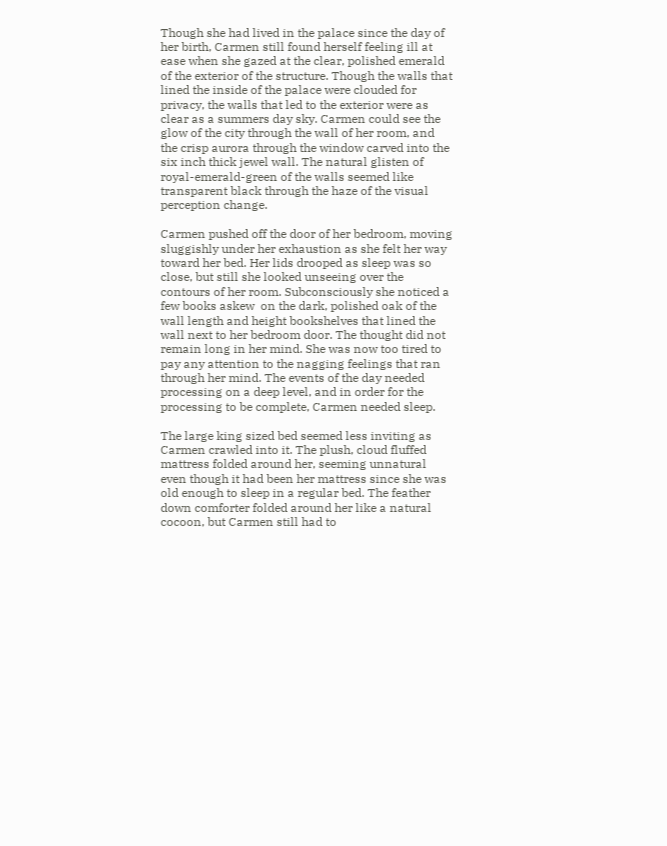Though she had lived in the palace since the day of her birth, Carmen still found herself feeling ill at ease when she gazed at the clear, polished emerald of the exterior of the structure. Though the walls that lined the inside of the palace were clouded for privacy, the walls that led to the exterior were as clear as a summers day sky. Carmen could see the glow of the city through the wall of her room, and the crisp aurora through the window carved into the six inch thick jewel wall. The natural glisten of royal-emerald-green of the walls seemed like transparent black through the haze of the visual perception change.

Carmen pushed off the door of her bedroom, moving sluggishly under her exhaustion as she felt her way toward her bed. Her lids drooped as sleep was so close, but still she looked unseeing over the contours of her room. Subconsciously she noticed a few books askew  on the dark, polished oak of the wall length and height bookshelves that lined the wall next to her bedroom door. The thought did not remain long in her mind. She was now too tired to pay any attention to the nagging feelings that ran through her mind. The events of the day needed processing on a deep level, and in order for the processing to be complete, Carmen needed sleep.

The large king sized bed seemed less inviting as Carmen crawled into it. The plush, cloud fluffed mattress folded around her, seeming unnatural even though it had been her mattress since she was old enough to sleep in a regular bed. The feather down comforter folded around her like a natural cocoon, but Carmen still had to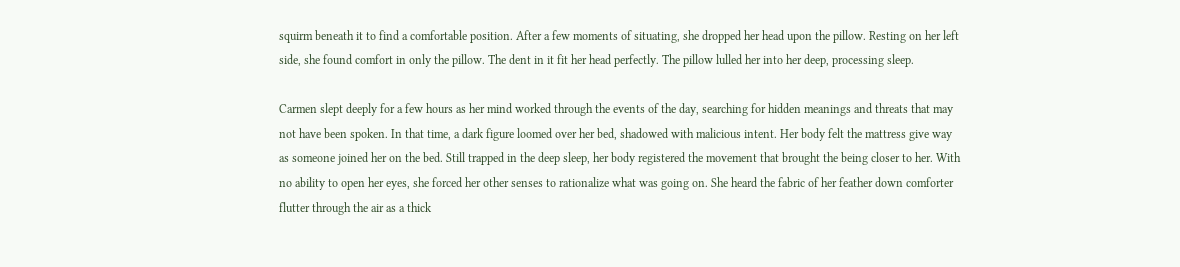squirm beneath it to find a comfortable position. After a few moments of situating, she dropped her head upon the pillow. Resting on her left side, she found comfort in only the pillow. The dent in it fit her head perfectly. The pillow lulled her into her deep, processing sleep.

Carmen slept deeply for a few hours as her mind worked through the events of the day, searching for hidden meanings and threats that may not have been spoken. In that time, a dark figure loomed over her bed, shadowed with malicious intent. Her body felt the mattress give way as someone joined her on the bed. Still trapped in the deep sleep, her body registered the movement that brought the being closer to her. With no ability to open her eyes, she forced her other senses to rationalize what was going on. She heard the fabric of her feather down comforter flutter through the air as a thick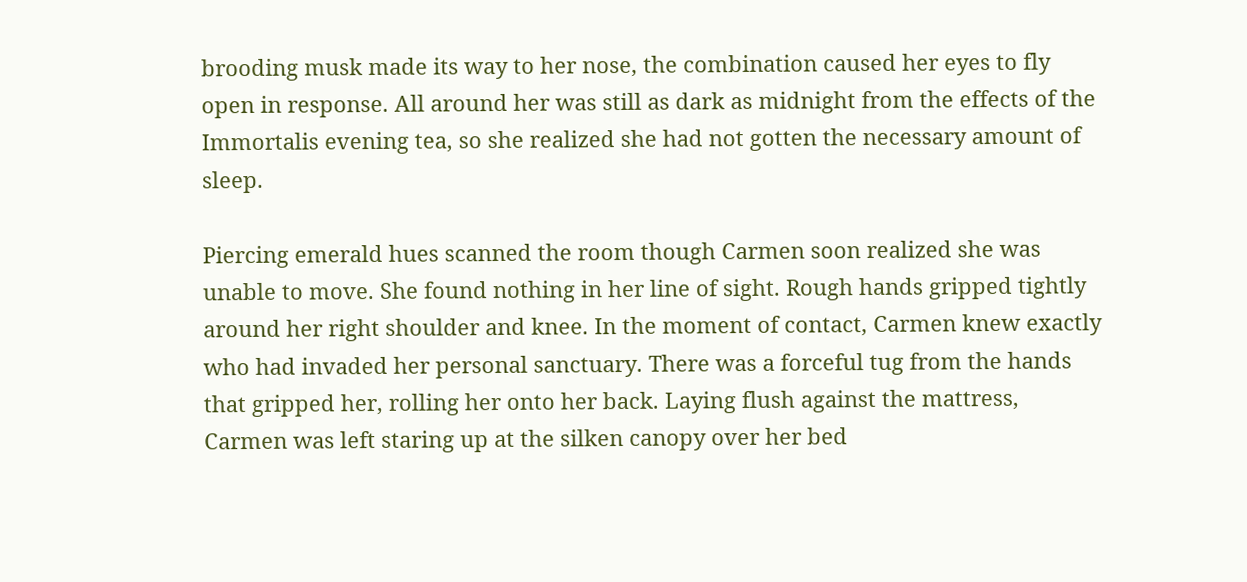brooding musk made its way to her nose, the combination caused her eyes to fly open in response. All around her was still as dark as midnight from the effects of the Immortalis evening tea, so she realized she had not gotten the necessary amount of sleep.

Piercing emerald hues scanned the room though Carmen soon realized she was unable to move. She found nothing in her line of sight. Rough hands gripped tightly around her right shoulder and knee. In the moment of contact, Carmen knew exactly who had invaded her personal sanctuary. There was a forceful tug from the hands that gripped her, rolling her onto her back. Laying flush against the mattress, Carmen was left staring up at the silken canopy over her bed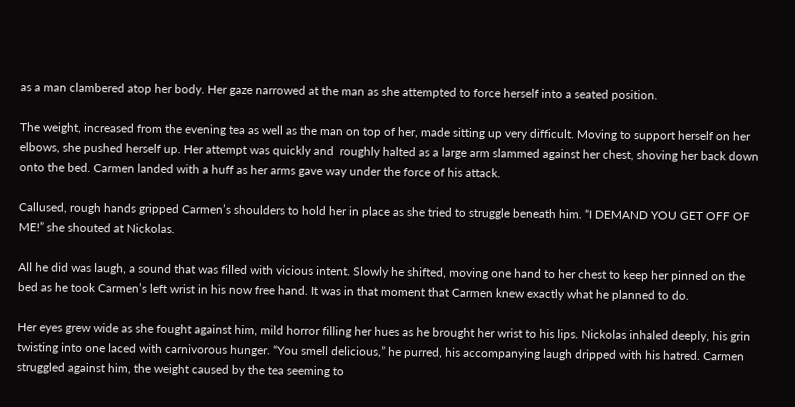as a man clambered atop her body. Her gaze narrowed at the man as she attempted to force herself into a seated position.

The weight, increased from the evening tea as well as the man on top of her, made sitting up very difficult. Moving to support herself on her elbows, she pushed herself up. Her attempt was quickly and  roughly halted as a large arm slammed against her chest, shoving her back down onto the bed. Carmen landed with a huff as her arms gave way under the force of his attack.

Callused, rough hands gripped Carmen’s shoulders to hold her in place as she tried to struggle beneath him. “I DEMAND YOU GET OFF OF ME!” she shouted at Nickolas.

All he did was laugh, a sound that was filled with vicious intent. Slowly he shifted, moving one hand to her chest to keep her pinned on the bed as he took Carmen’s left wrist in his now free hand. It was in that moment that Carmen knew exactly what he planned to do.

Her eyes grew wide as she fought against him, mild horror filling her hues as he brought her wrist to his lips. Nickolas inhaled deeply, his grin twisting into one laced with carnivorous hunger. “You smell delicious,” he purred, his accompanying laugh dripped with his hatred. Carmen struggled against him, the weight caused by the tea seeming to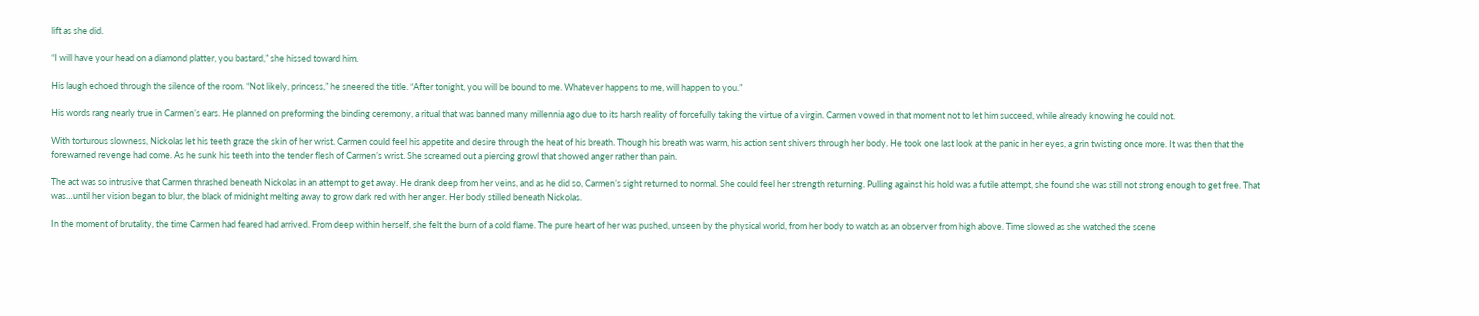lift as she did.

“I will have your head on a diamond platter, you bastard,” she hissed toward him.

His laugh echoed through the silence of the room. “Not likely, princess,” he sneered the title. “After tonight, you will be bound to me. Whatever happens to me, will happen to you.”

His words rang nearly true in Carmen’s ears. He planned on preforming the binding ceremony, a ritual that was banned many millennia ago due to its harsh reality of forcefully taking the virtue of a virgin. Carmen vowed in that moment not to let him succeed, while already knowing he could not.

With torturous slowness, Nickolas let his teeth graze the skin of her wrist. Carmen could feel his appetite and desire through the heat of his breath. Though his breath was warm, his action sent shivers through her body. He took one last look at the panic in her eyes, a grin twisting once more. It was then that the forewarned revenge had come. As he sunk his teeth into the tender flesh of Carmen’s wrist. She screamed out a piercing growl that showed anger rather than pain.

The act was so intrusive that Carmen thrashed beneath Nickolas in an attempt to get away. He drank deep from her veins, and as he did so, Carmen’s sight returned to normal. She could feel her strength returning. Pulling against his hold was a futile attempt, she found she was still not strong enough to get free. That was…until her vision began to blur, the black of midnight melting away to grow dark red with her anger. Her body stilled beneath Nickolas.

In the moment of brutality, the time Carmen had feared had arrived. From deep within herself, she felt the burn of a cold flame. The pure heart of her was pushed, unseen by the physical world, from her body to watch as an observer from high above. Time slowed as she watched the scene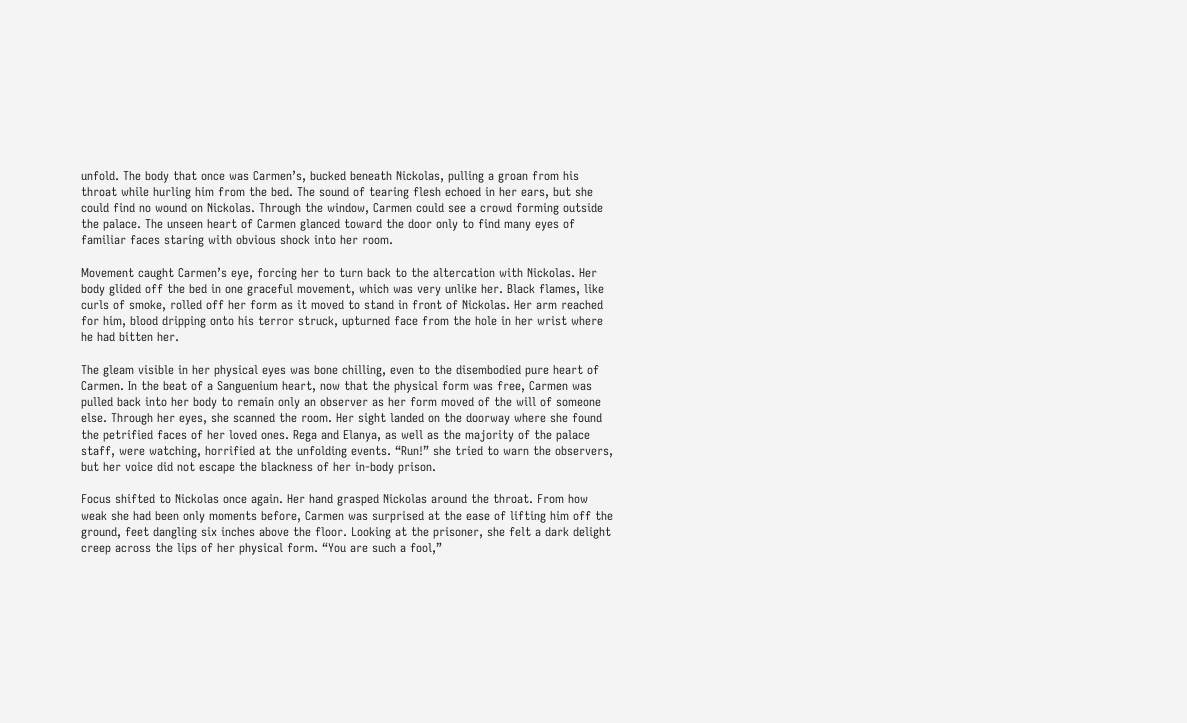unfold. The body that once was Carmen’s, bucked beneath Nickolas, pulling a groan from his throat while hurling him from the bed. The sound of tearing flesh echoed in her ears, but she could find no wound on Nickolas. Through the window, Carmen could see a crowd forming outside the palace. The unseen heart of Carmen glanced toward the door only to find many eyes of familiar faces staring with obvious shock into her room.

Movement caught Carmen’s eye, forcing her to turn back to the altercation with Nickolas. Her body glided off the bed in one graceful movement, which was very unlike her. Black flames, like curls of smoke, rolled off her form as it moved to stand in front of Nickolas. Her arm reached for him, blood dripping onto his terror struck, upturned face from the hole in her wrist where he had bitten her.

The gleam visible in her physical eyes was bone chilling, even to the disembodied pure heart of Carmen. In the beat of a Sanguenium heart, now that the physical form was free, Carmen was pulled back into her body to remain only an observer as her form moved of the will of someone else. Through her eyes, she scanned the room. Her sight landed on the doorway where she found the petrified faces of her loved ones. Rega and Elanya, as well as the majority of the palace staff, were watching, horrified at the unfolding events. “Run!” she tried to warn the observers, but her voice did not escape the blackness of her in-body prison.

Focus shifted to Nickolas once again. Her hand grasped Nickolas around the throat. From how weak she had been only moments before, Carmen was surprised at the ease of lifting him off the ground, feet dangling six inches above the floor. Looking at the prisoner, she felt a dark delight creep across the lips of her physical form. “You are such a fool,”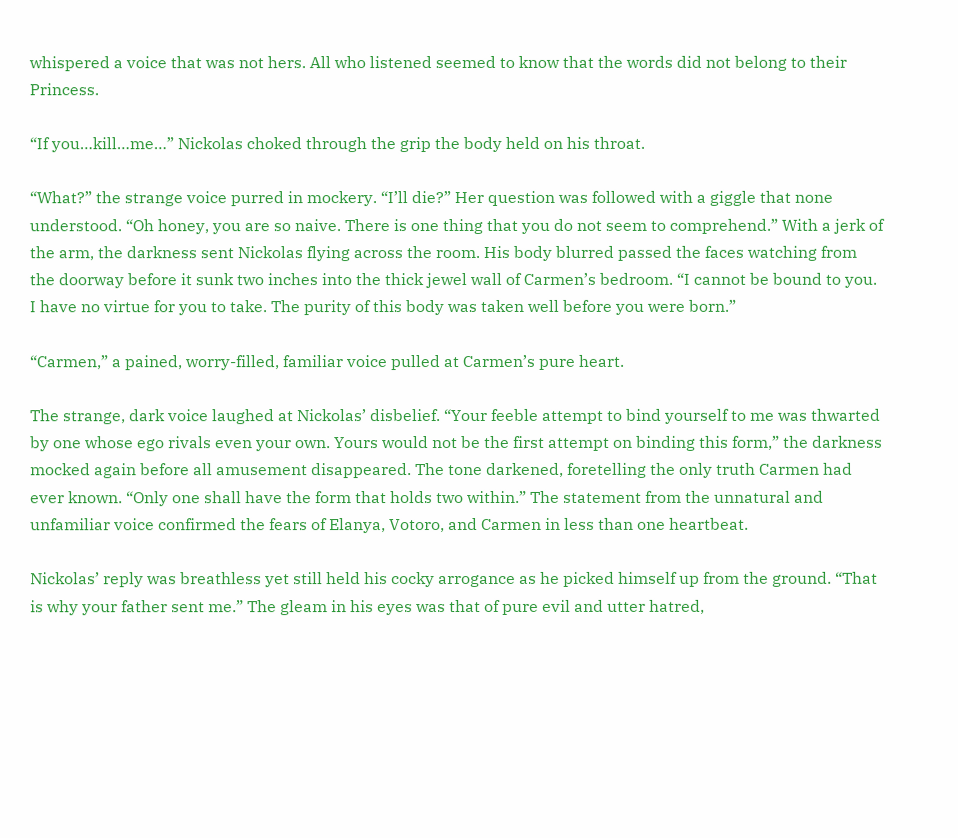whispered a voice that was not hers. All who listened seemed to know that the words did not belong to their Princess.

“If you…kill…me…” Nickolas choked through the grip the body held on his throat.

“What?” the strange voice purred in mockery. “I’ll die?” Her question was followed with a giggle that none understood. “Oh honey, you are so naive. There is one thing that you do not seem to comprehend.” With a jerk of the arm, the darkness sent Nickolas flying across the room. His body blurred passed the faces watching from the doorway before it sunk two inches into the thick jewel wall of Carmen’s bedroom. “I cannot be bound to you. I have no virtue for you to take. The purity of this body was taken well before you were born.”

“Carmen,” a pained, worry-filled, familiar voice pulled at Carmen’s pure heart.

The strange, dark voice laughed at Nickolas’ disbelief. “Your feeble attempt to bind yourself to me was thwarted by one whose ego rivals even your own. Yours would not be the first attempt on binding this form,” the darkness mocked again before all amusement disappeared. The tone darkened, foretelling the only truth Carmen had ever known. “Only one shall have the form that holds two within.” The statement from the unnatural and unfamiliar voice confirmed the fears of Elanya, Votoro, and Carmen in less than one heartbeat.

Nickolas’ reply was breathless yet still held his cocky arrogance as he picked himself up from the ground. “That is why your father sent me.” The gleam in his eyes was that of pure evil and utter hatred,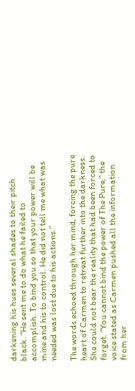darkening his hues several shades to their pitch black. “He sent me to do what he failed to accomplish. To bind you so that your power will be mine and his to control. He did not tell me what was needed was lost due to his actions.”

The words echoed through her mind, forcing the pure heart of Carmen to retreat further into the darkness. She could not bear the reality that had been forced to forget. “You cannot bind the power of The Pure,” the voice stated as Carmen pushed all the information from her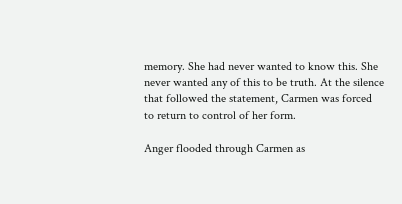memory. She had never wanted to know this. She never wanted any of this to be truth. At the silence that followed the statement, Carmen was forced to return to control of her form.

Anger flooded through Carmen as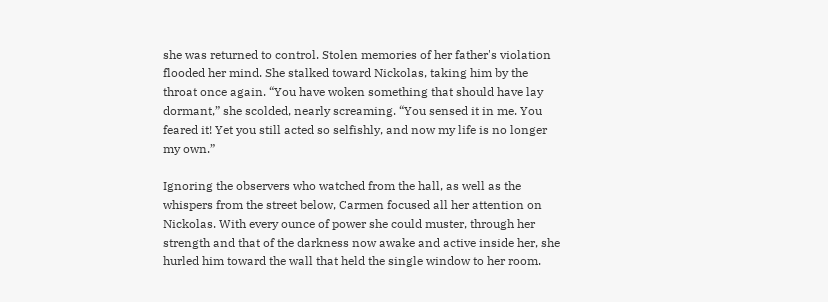she was returned to control. Stolen memories of her father's violation flooded her mind. She stalked toward Nickolas, taking him by the throat once again. “You have woken something that should have lay dormant,” she scolded, nearly screaming. “You sensed it in me. You feared it! Yet you still acted so selfishly, and now my life is no longer my own.”

Ignoring the observers who watched from the hall, as well as the whispers from the street below, Carmen focused all her attention on Nickolas. With every ounce of power she could muster, through her strength and that of the darkness now awake and active inside her, she hurled him toward the wall that held the single window to her room.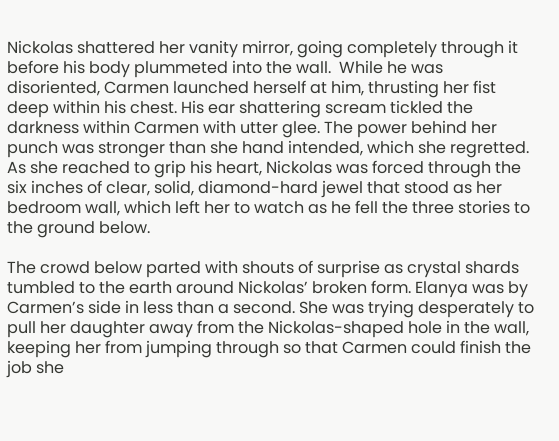Nickolas shattered her vanity mirror, going completely through it before his body plummeted into the wall.  While he was disoriented, Carmen launched herself at him, thrusting her fist deep within his chest. His ear shattering scream tickled the darkness within Carmen with utter glee. The power behind her punch was stronger than she hand intended, which she regretted. As she reached to grip his heart, Nickolas was forced through the six inches of clear, solid, diamond-hard jewel that stood as her bedroom wall, which left her to watch as he fell the three stories to the ground below.

The crowd below parted with shouts of surprise as crystal shards tumbled to the earth around Nickolas’ broken form. Elanya was by Carmen’s side in less than a second. She was trying desperately to pull her daughter away from the Nickolas-shaped hole in the wall, keeping her from jumping through so that Carmen could finish the job she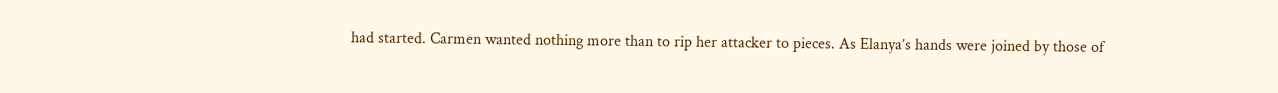had started. Carmen wanted nothing more than to rip her attacker to pieces. As Elanya’s hands were joined by those of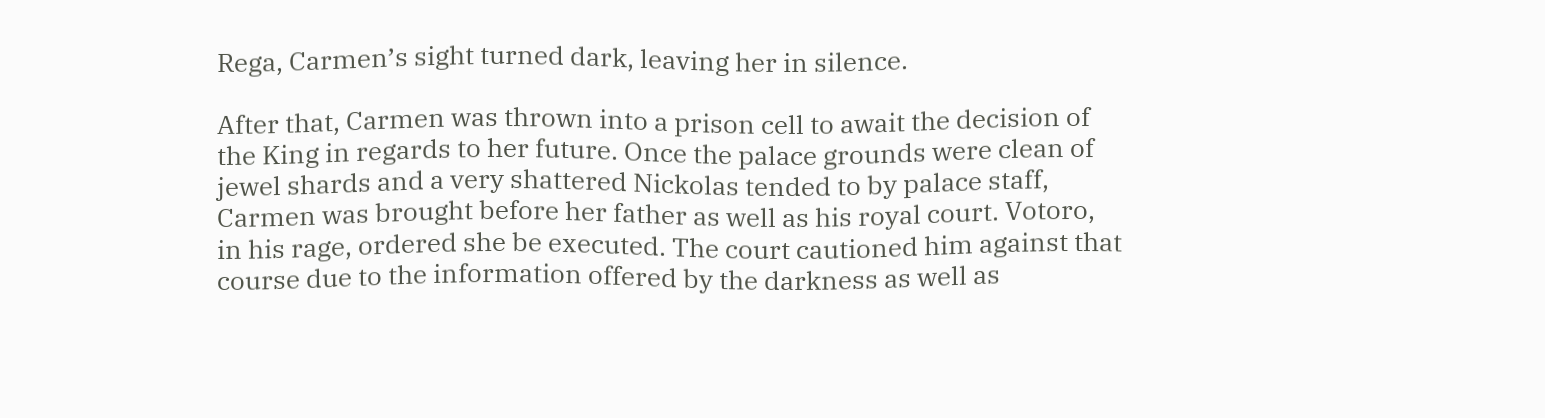Rega, Carmen’s sight turned dark, leaving her in silence.

After that, Carmen was thrown into a prison cell to await the decision of the King in regards to her future. Once the palace grounds were clean of jewel shards and a very shattered Nickolas tended to by palace staff, Carmen was brought before her father as well as his royal court. Votoro, in his rage, ordered she be executed. The court cautioned him against that course due to the information offered by the darkness as well as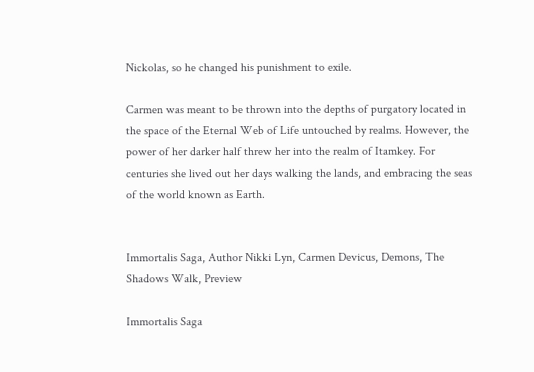Nickolas, so he changed his punishment to exile.

Carmen was meant to be thrown into the depths of purgatory located in the space of the Eternal Web of Life untouched by realms. However, the power of her darker half threw her into the realm of Itamkey. For centuries she lived out her days walking the lands, and embracing the seas of the world known as Earth.


Immortalis Saga, Author Nikki Lyn, Carmen Devicus, Demons, The Shadows Walk, Preview

Immortalis Saga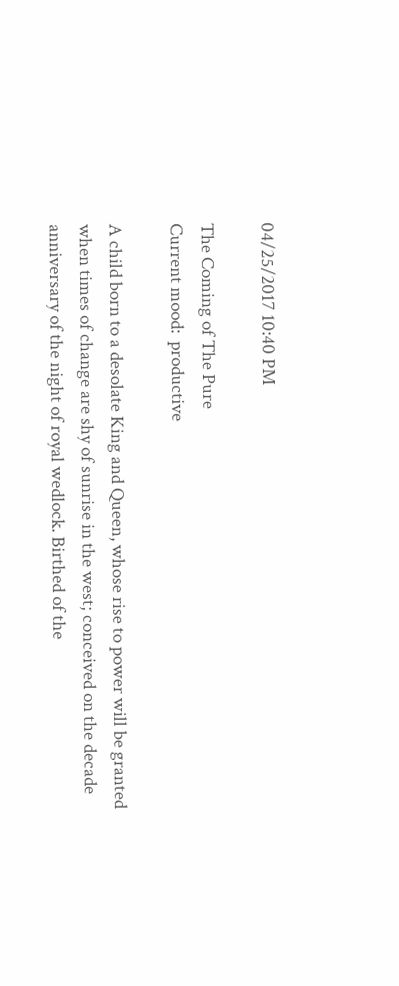04/25/2017 10:40 PM

The Coming of The Pure
Current mood:  productive

A child born to a desolate King and Queen, whose rise to power will be granted when times of change are shy of sunrise in the west; conceived on the decade anniversary of the night of royal wedlock. Birthed of the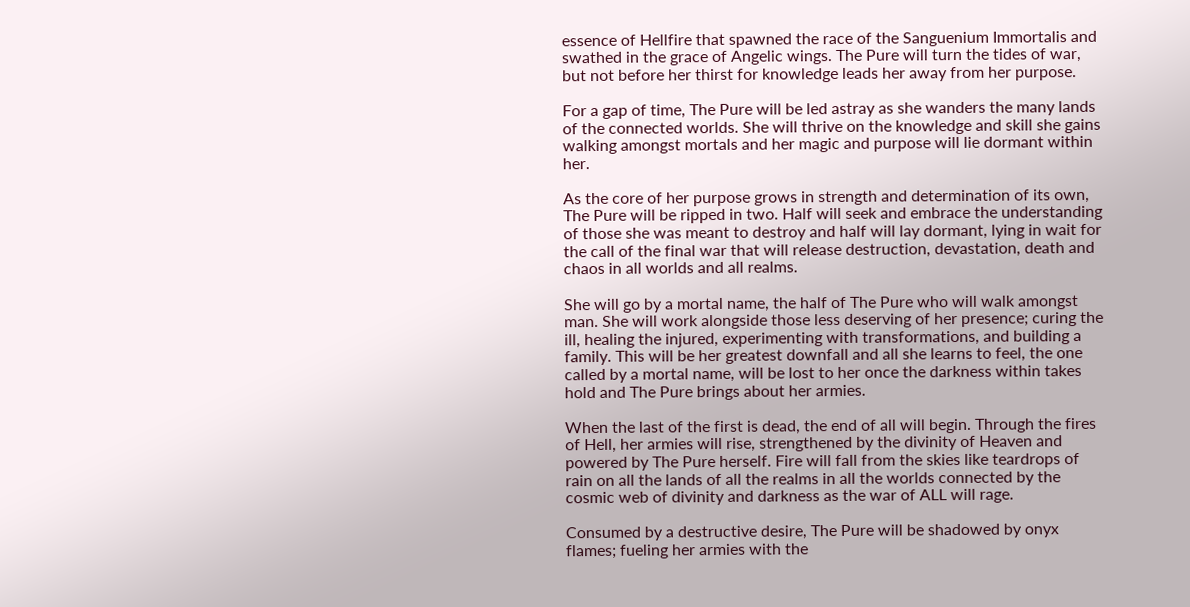essence of Hellfire that spawned the race of the Sanguenium Immortalis and swathed in the grace of Angelic wings. The Pure will turn the tides of war, but not before her thirst for knowledge leads her away from her purpose.

For a gap of time, The Pure will be led astray as she wanders the many lands of the connected worlds. She will thrive on the knowledge and skill she gains walking amongst mortals and her magic and purpose will lie dormant within her.

As the core of her purpose grows in strength and determination of its own, The Pure will be ripped in two. Half will seek and embrace the understanding of those she was meant to destroy and half will lay dormant, lying in wait for the call of the final war that will release destruction, devastation, death and chaos in all worlds and all realms.

She will go by a mortal name, the half of The Pure who will walk amongst man. She will work alongside those less deserving of her presence; curing the ill, healing the injured, experimenting with transformations, and building a family. This will be her greatest downfall and all she learns to feel, the one called by a mortal name, will be lost to her once the darkness within takes hold and The Pure brings about her armies.

When the last of the first is dead, the end of all will begin. Through the fires of Hell, her armies will rise, strengthened by the divinity of Heaven and powered by The Pure herself. Fire will fall from the skies like teardrops of rain on all the lands of all the realms in all the worlds connected by the cosmic web of divinity and darkness as the war of ALL will rage.

Consumed by a destructive desire, The Pure will be shadowed by onyx flames; fueling her armies with the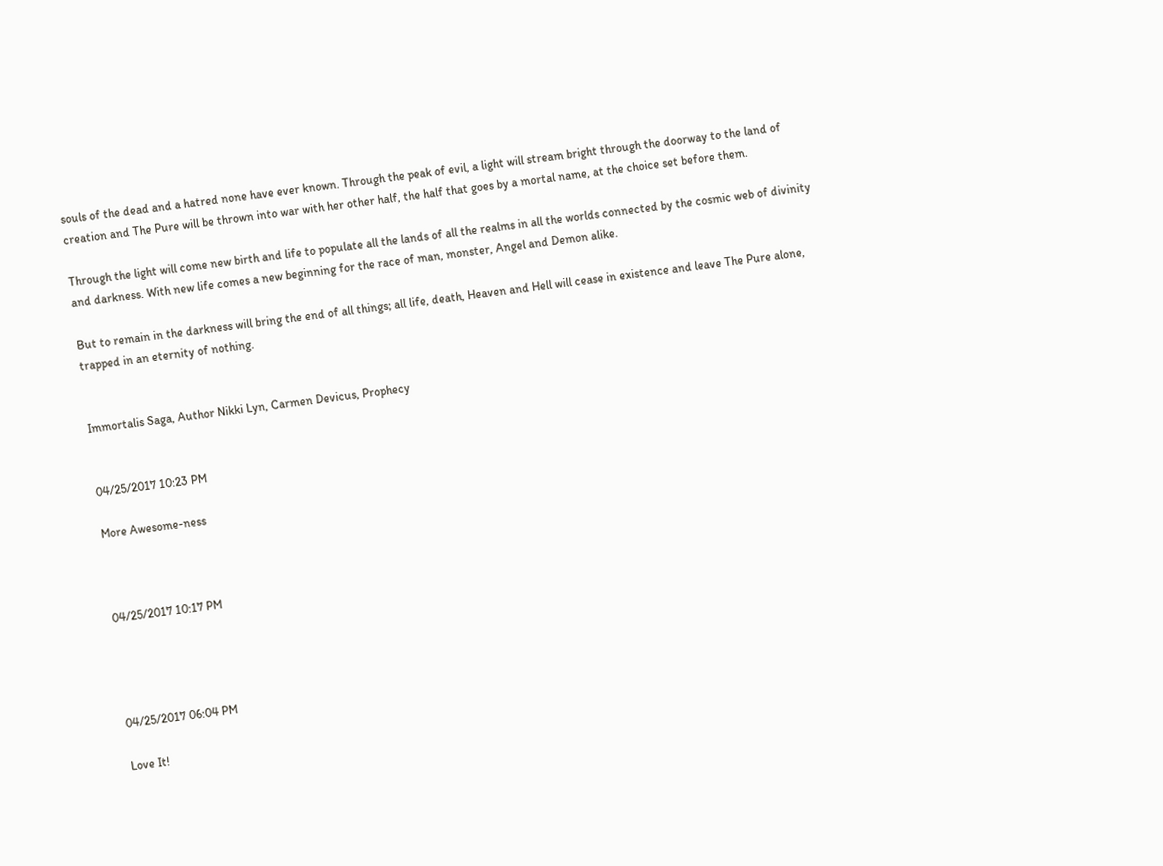souls of the dead and a hatred none have ever known. Through the peak of evil, a light will stream bright through the doorway to the land of creation and The Pure will be thrown into war with her other half, the half that goes by a mortal name, at the choice set before them.

Through the light will come new birth and life to populate all the lands of all the realms in all the worlds connected by the cosmic web of divinity and darkness. With new life comes a new beginning for the race of man, monster, Angel and Demon alike.

But to remain in the darkness will bring the end of all things; all life, death, Heaven and Hell will cease in existence and leave The Pure alone, trapped in an eternity of nothing.


Immortalis Saga, Author Nikki Lyn, Carmen Devicus, Prophecy


04/25/2017 10:23 PM

More Awesome-ness



04/25/2017 10:17 PM




04/25/2017 06:04 PM

Love It!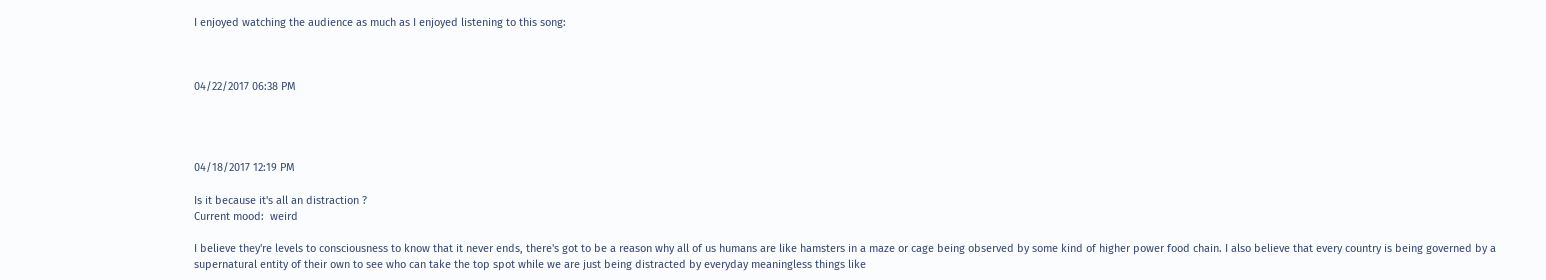I enjoyed watching the audience as much as I enjoyed listening to this song:



04/22/2017 06:38 PM




04/18/2017 12:19 PM

Is it because it's all an distraction ?
Current mood:  weird

I believe they're levels to consciousness to know that it never ends, there's got to be a reason why all of us humans are like hamsters in a maze or cage being observed by some kind of higher power food chain. I also believe that every country is being governed by a supernatural entity of their own to see who can take the top spot while we are just being distracted by everyday meaningless things like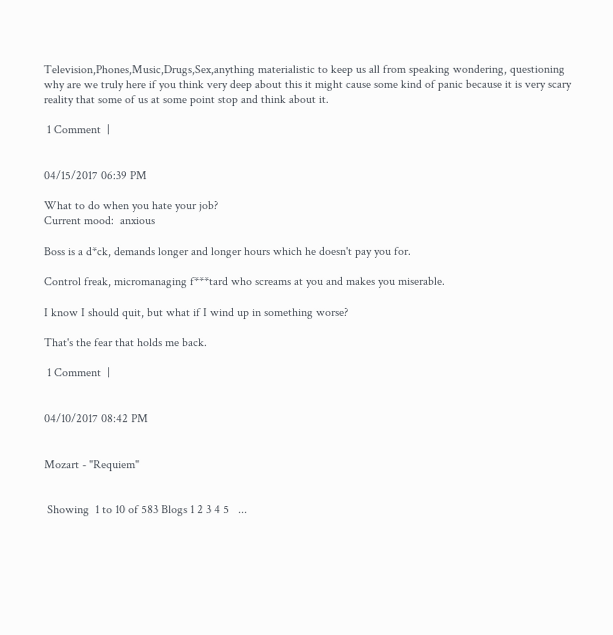Television,Phones,Music,Drugs,Sex,anything materialistic to keep us all from speaking wondering, questioning why are we truly here if you think very deep about this it might cause some kind of panic because it is very scary reality that some of us at some point stop and think about it.

 1 Comment  |


04/15/2017 06:39 PM

What to do when you hate your job?
Current mood:  anxious

Boss is a d*ck, demands longer and longer hours which he doesn't pay you for.

Control freak, micromanaging f***tard who screams at you and makes you miserable.

I know I should quit, but what if I wind up in something worse?

That's the fear that holds me back.

 1 Comment  |


04/10/2017 08:42 PM


Mozart - "Requiem"


 Showing  1 to 10 of 583 Blogs 1 2 3 4 5   ...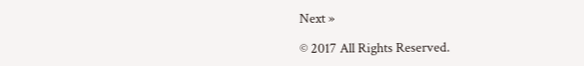Next »

© 2017 All Rights Reserved.